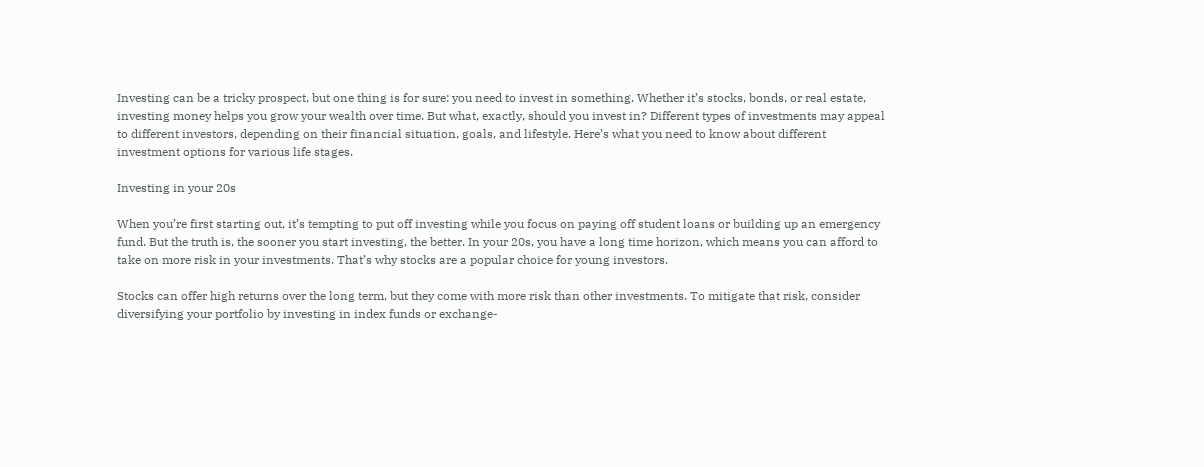Investing can be a tricky prospect, but one thing is for sure: you need to invest in something. Whether it’s stocks, bonds, or real estate, investing money helps you grow your wealth over time. But what, exactly, should you invest in? Different types of investments may appeal to different investors, depending on their financial situation, goals, and lifestyle. Here’s what you need to know about different investment options for various life stages.

Investing in your 20s

When you’re first starting out, it’s tempting to put off investing while you focus on paying off student loans or building up an emergency fund. But the truth is, the sooner you start investing, the better. In your 20s, you have a long time horizon, which means you can afford to take on more risk in your investments. That’s why stocks are a popular choice for young investors.

Stocks can offer high returns over the long term, but they come with more risk than other investments. To mitigate that risk, consider diversifying your portfolio by investing in index funds or exchange-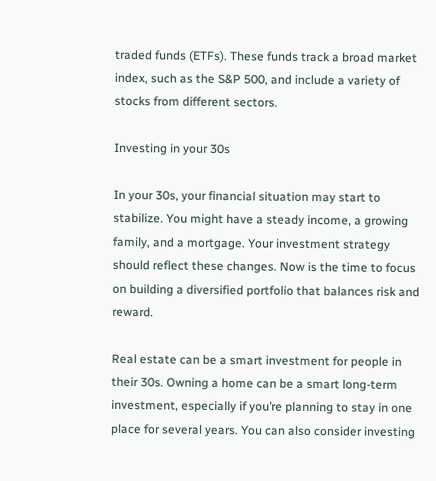traded funds (ETFs). These funds track a broad market index, such as the S&P 500, and include a variety of stocks from different sectors.

Investing in your 30s

In your 30s, your financial situation may start to stabilize. You might have a steady income, a growing family, and a mortgage. Your investment strategy should reflect these changes. Now is the time to focus on building a diversified portfolio that balances risk and reward.

Real estate can be a smart investment for people in their 30s. Owning a home can be a smart long-term investment, especially if you’re planning to stay in one place for several years. You can also consider investing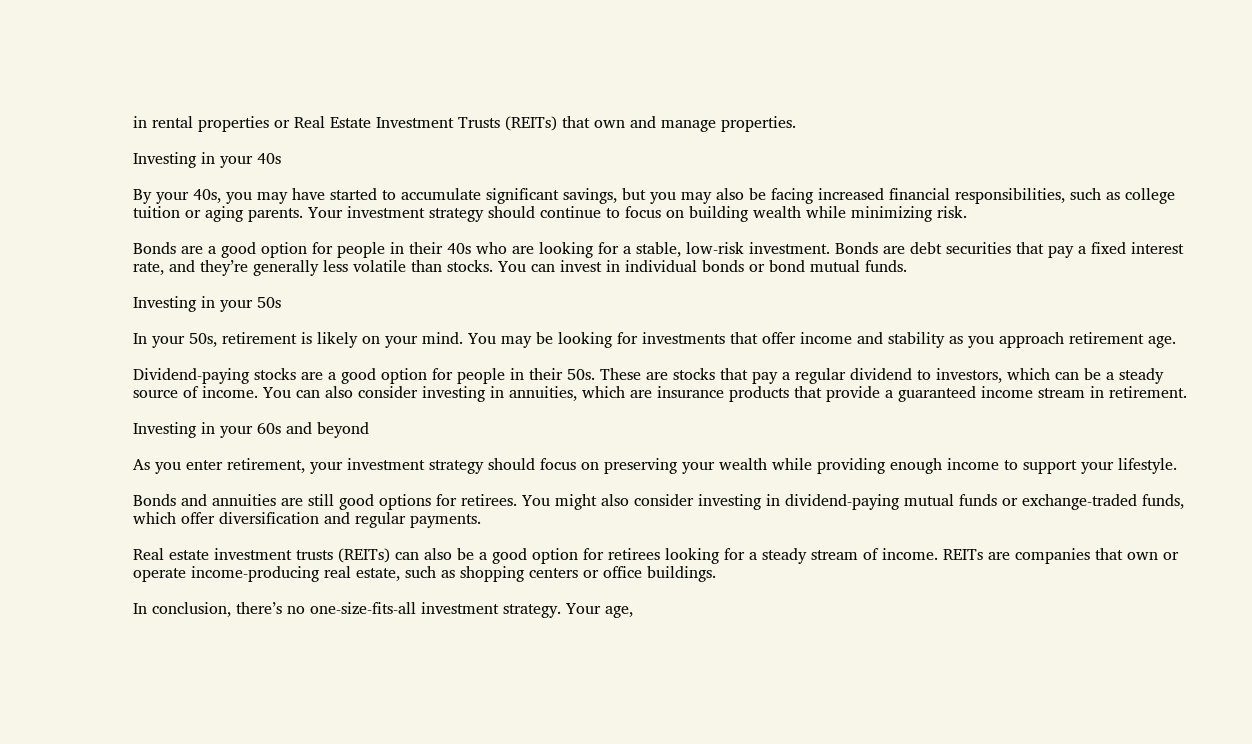in rental properties or Real Estate Investment Trusts (REITs) that own and manage properties.

Investing in your 40s

By your 40s, you may have started to accumulate significant savings, but you may also be facing increased financial responsibilities, such as college tuition or aging parents. Your investment strategy should continue to focus on building wealth while minimizing risk.

Bonds are a good option for people in their 40s who are looking for a stable, low-risk investment. Bonds are debt securities that pay a fixed interest rate, and they’re generally less volatile than stocks. You can invest in individual bonds or bond mutual funds.

Investing in your 50s

In your 50s, retirement is likely on your mind. You may be looking for investments that offer income and stability as you approach retirement age.

Dividend-paying stocks are a good option for people in their 50s. These are stocks that pay a regular dividend to investors, which can be a steady source of income. You can also consider investing in annuities, which are insurance products that provide a guaranteed income stream in retirement.

Investing in your 60s and beyond

As you enter retirement, your investment strategy should focus on preserving your wealth while providing enough income to support your lifestyle.

Bonds and annuities are still good options for retirees. You might also consider investing in dividend-paying mutual funds or exchange-traded funds, which offer diversification and regular payments.

Real estate investment trusts (REITs) can also be a good option for retirees looking for a steady stream of income. REITs are companies that own or operate income-producing real estate, such as shopping centers or office buildings.

In conclusion, there’s no one-size-fits-all investment strategy. Your age,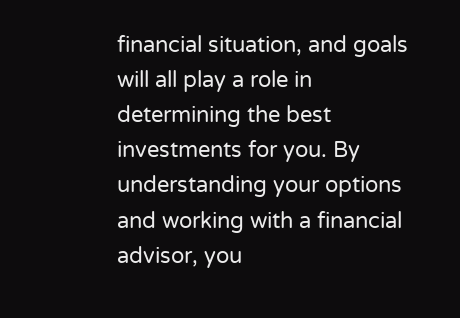financial situation, and goals will all play a role in determining the best investments for you. By understanding your options and working with a financial advisor, you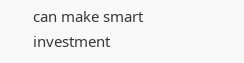can make smart investment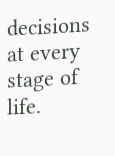decisions at every stage of life.